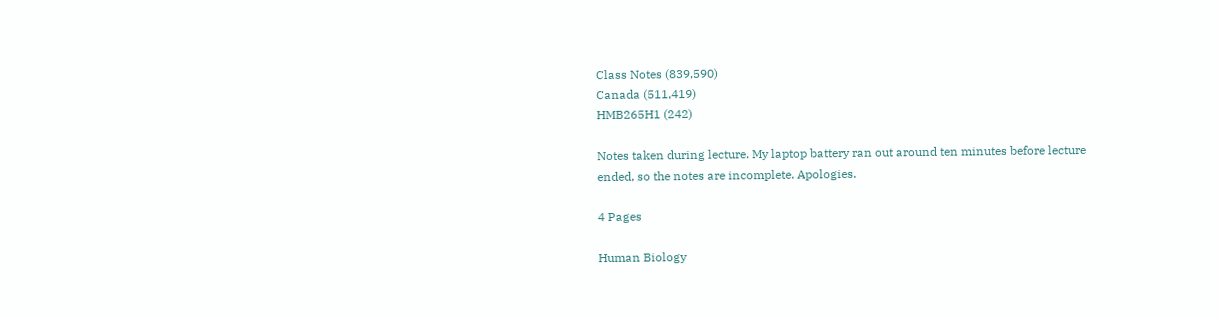Class Notes (839,590)
Canada (511,419)
HMB265H1 (242)

Notes taken during lecture. My laptop battery ran out around ten minutes before lecture ended, so the notes are incomplete. Apologies.

4 Pages

Human Biology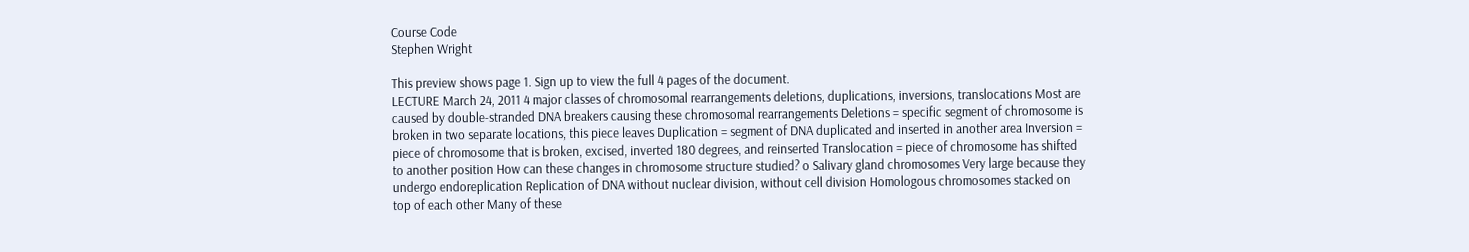Course Code
Stephen Wright

This preview shows page 1. Sign up to view the full 4 pages of the document.
LECTURE March 24, 2011 4 major classes of chromosomal rearrangements deletions, duplications, inversions, translocations Most are caused by double-stranded DNA breakers causing these chromosomal rearrangements Deletions = specific segment of chromosome is broken in two separate locations, this piece leaves Duplication = segment of DNA duplicated and inserted in another area Inversion = piece of chromosome that is broken, excised, inverted 180 degrees, and reinserted Translocation = piece of chromosome has shifted to another position How can these changes in chromosome structure studied? o Salivary gland chromosomes Very large because they undergo endoreplication Replication of DNA without nuclear division, without cell division Homologous chromosomes stacked on top of each other Many of these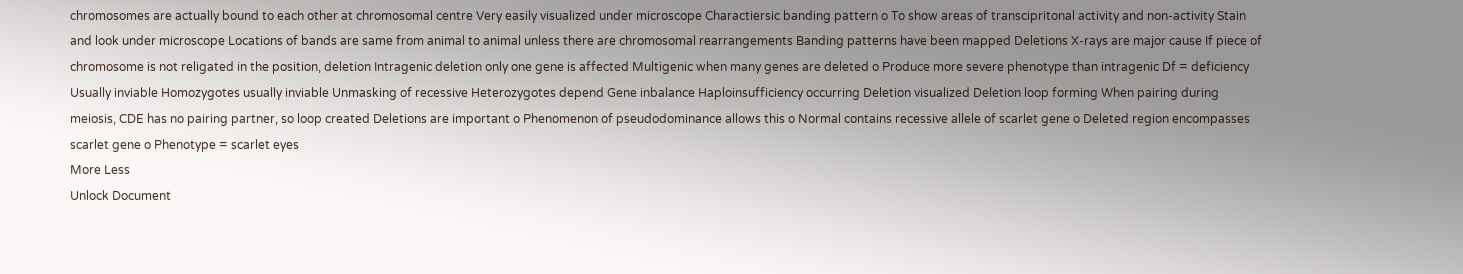chromosomes are actually bound to each other at chromosomal centre Very easily visualized under microscope Charactiersic banding pattern o To show areas of transcipritonal activity and non-activity Stain and look under microscope Locations of bands are same from animal to animal unless there are chromosomal rearrangements Banding patterns have been mapped Deletions X-rays are major cause If piece of chromosome is not religated in the position, deletion Intragenic deletion only one gene is affected Multigenic when many genes are deleted o Produce more severe phenotype than intragenic Df = deficiency Usually inviable Homozygotes usually inviable Unmasking of recessive Heterozygotes depend Gene inbalance Haploinsufficiency occurring Deletion visualized Deletion loop forming When pairing during meiosis, CDE has no pairing partner, so loop created Deletions are important o Phenomenon of pseudodominance allows this o Normal contains recessive allele of scarlet gene o Deleted region encompasses scarlet gene o Phenotype = scarlet eyes
More Less
Unlock Document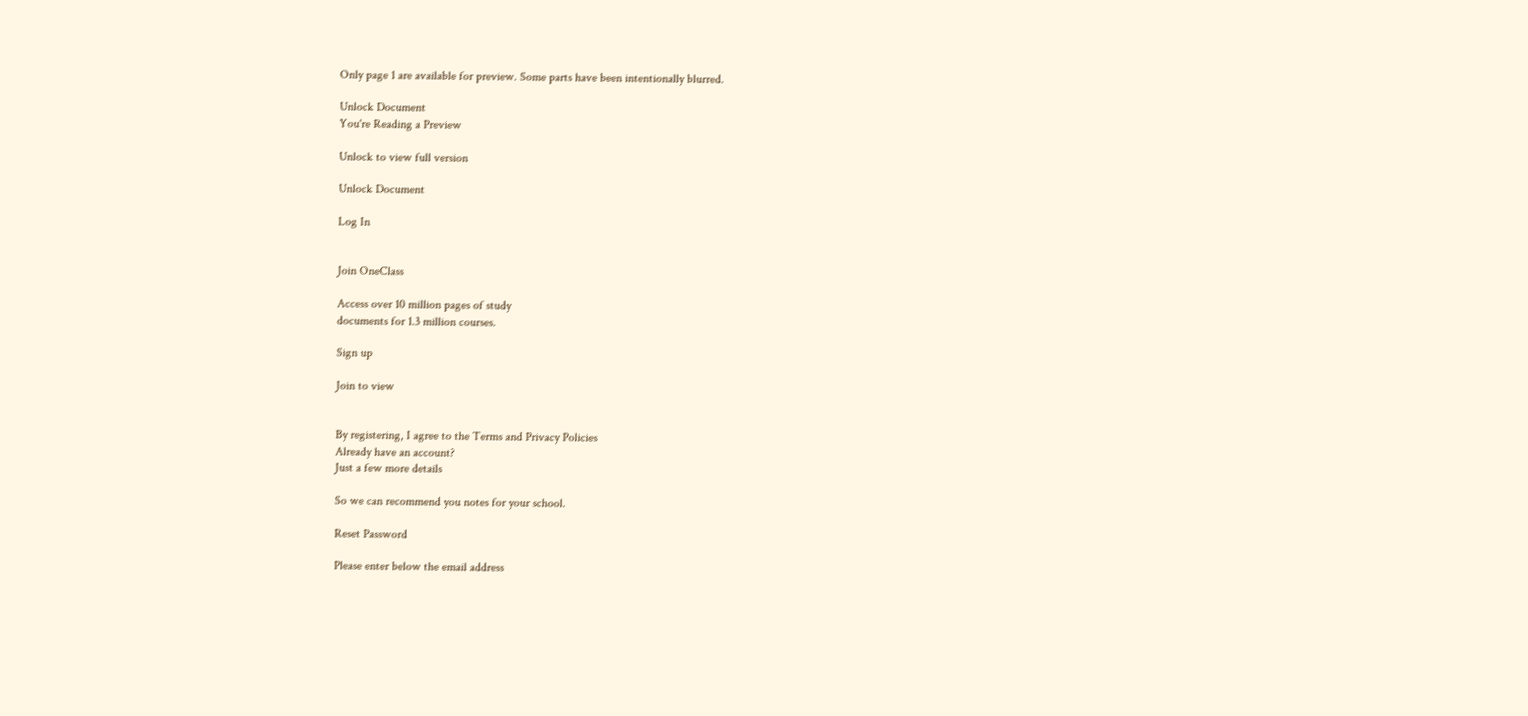Only page 1 are available for preview. Some parts have been intentionally blurred.

Unlock Document
You're Reading a Preview

Unlock to view full version

Unlock Document

Log In


Join OneClass

Access over 10 million pages of study
documents for 1.3 million courses.

Sign up

Join to view


By registering, I agree to the Terms and Privacy Policies
Already have an account?
Just a few more details

So we can recommend you notes for your school.

Reset Password

Please enter below the email address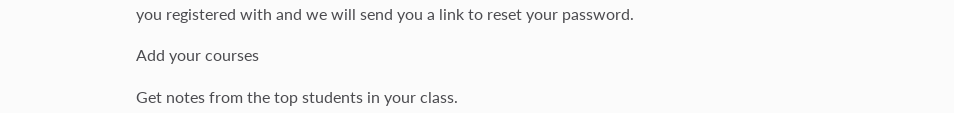you registered with and we will send you a link to reset your password.

Add your courses

Get notes from the top students in your class.